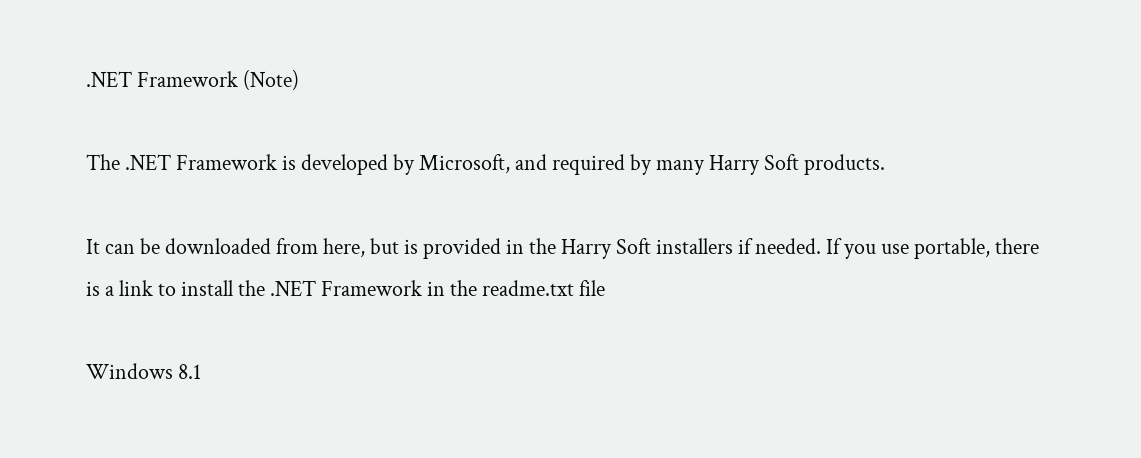.NET Framework (Note)

The .NET Framework is developed by Microsoft, and required by many Harry Soft products.

It can be downloaded from here, but is provided in the Harry Soft installers if needed. If you use portable, there is a link to install the .NET Framework in the readme.txt file

Windows 8.1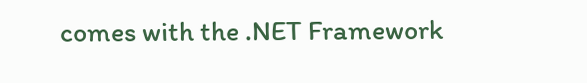comes with the .NET Framework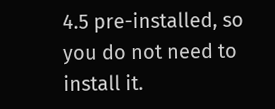4.5 pre-installed, so you do not need to install it.